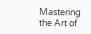Mastering the Art of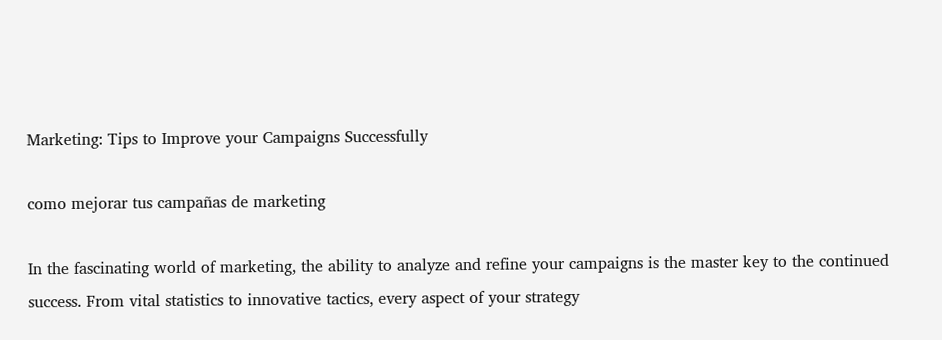Marketing: Tips to Improve your Campaigns Successfully

como mejorar tus campañas de marketing

In the fascinating world of marketing, the ability to analyze and refine your campaigns is the master key to the continued success. From vital statistics to innovative tactics, every aspect of your strategy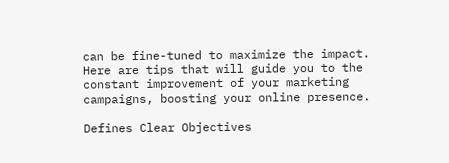can be fine-tuned to maximize the impact. Here are tips that will guide you to the constant improvement of your marketing campaigns, boosting your online presence.

Defines Clear Objectives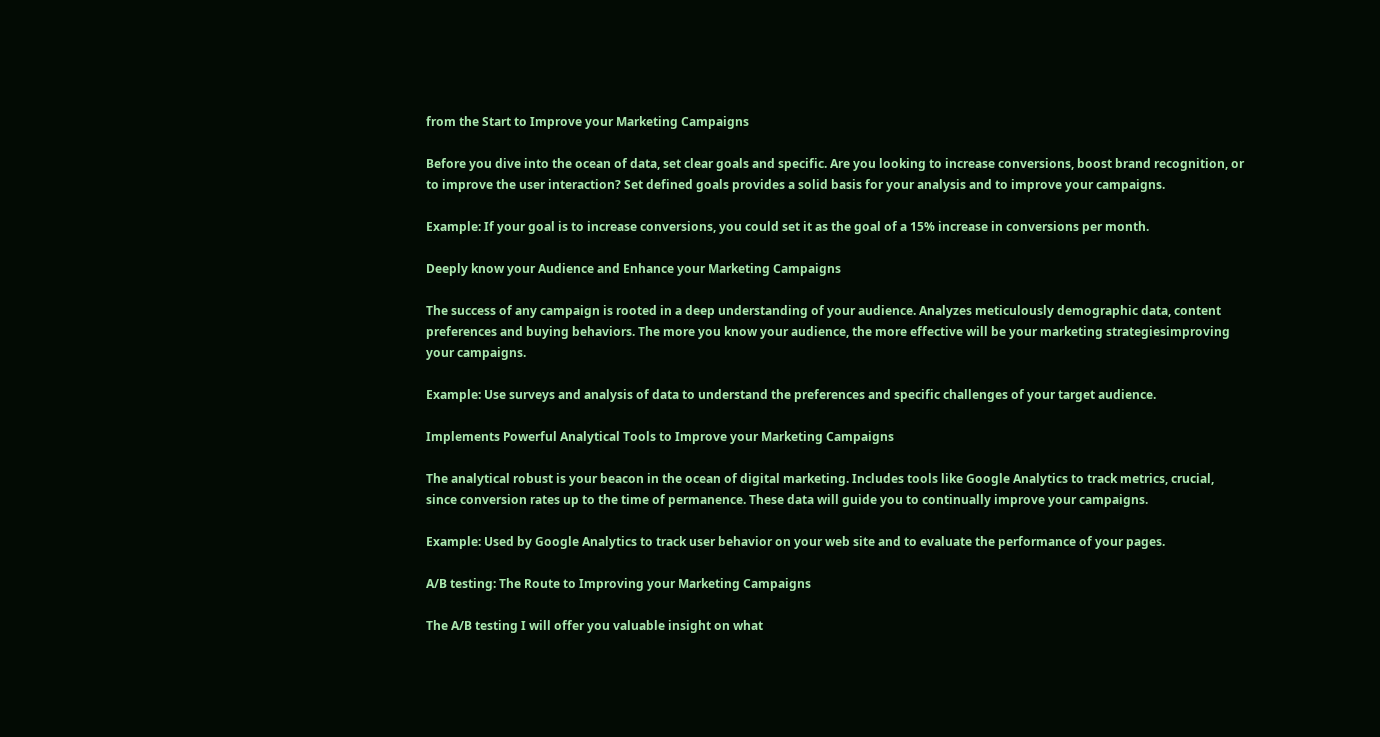from the Start to Improve your Marketing Campaigns

Before you dive into the ocean of data, set clear goals and specific. Are you looking to increase conversions, boost brand recognition, or to improve the user interaction? Set defined goals provides a solid basis for your analysis and to improve your campaigns.

Example: If your goal is to increase conversions, you could set it as the goal of a 15% increase in conversions per month.

Deeply know your Audience and Enhance your Marketing Campaigns

The success of any campaign is rooted in a deep understanding of your audience. Analyzes meticulously demographic data, content preferences and buying behaviors. The more you know your audience, the more effective will be your marketing strategiesimproving your campaigns.

Example: Use surveys and analysis of data to understand the preferences and specific challenges of your target audience.

Implements Powerful Analytical Tools to Improve your Marketing Campaigns

The analytical robust is your beacon in the ocean of digital marketing. Includes tools like Google Analytics to track metrics, crucial, since conversion rates up to the time of permanence. These data will guide you to continually improve your campaigns.

Example: Used by Google Analytics to track user behavior on your web site and to evaluate the performance of your pages.

A/B testing: The Route to Improving your Marketing Campaigns

The A/B testing I will offer you valuable insight on what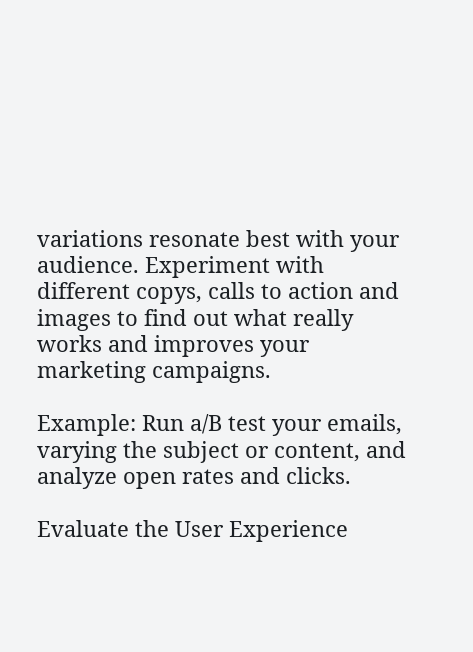variations resonate best with your audience. Experiment with different copys, calls to action and images to find out what really works and improves your marketing campaigns.

Example: Run a/B test your emails, varying the subject or content, and analyze open rates and clicks.

Evaluate the User Experience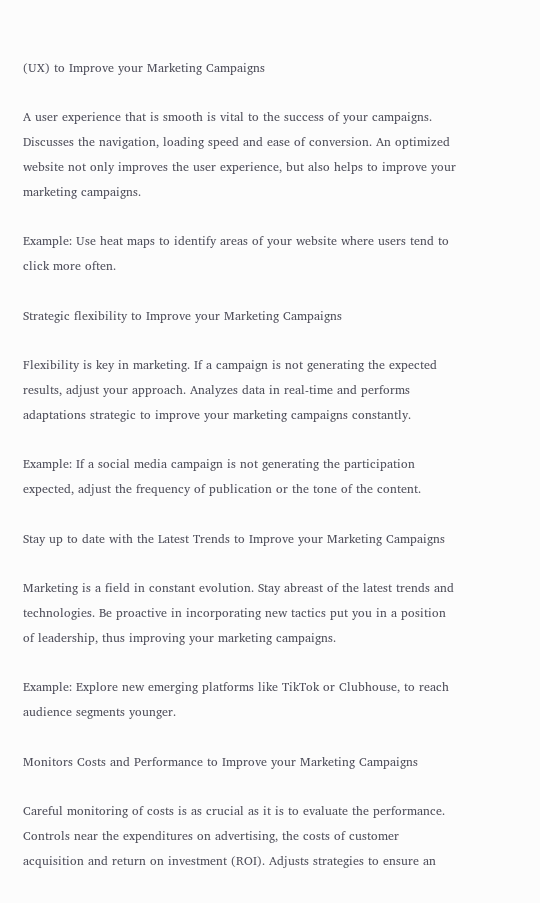(UX) to Improve your Marketing Campaigns

A user experience that is smooth is vital to the success of your campaigns. Discusses the navigation, loading speed and ease of conversion. An optimized website not only improves the user experience, but also helps to improve your marketing campaigns.

Example: Use heat maps to identify areas of your website where users tend to click more often.

Strategic flexibility to Improve your Marketing Campaigns

Flexibility is key in marketing. If a campaign is not generating the expected results, adjust your approach. Analyzes data in real-time and performs adaptations strategic to improve your marketing campaigns constantly.

Example: If a social media campaign is not generating the participation expected, adjust the frequency of publication or the tone of the content.

Stay up to date with the Latest Trends to Improve your Marketing Campaigns

Marketing is a field in constant evolution. Stay abreast of the latest trends and technologies. Be proactive in incorporating new tactics put you in a position of leadership, thus improving your marketing campaigns.

Example: Explore new emerging platforms like TikTok or Clubhouse, to reach audience segments younger.

Monitors Costs and Performance to Improve your Marketing Campaigns

Careful monitoring of costs is as crucial as it is to evaluate the performance. Controls near the expenditures on advertising, the costs of customer acquisition and return on investment (ROI). Adjusts strategies to ensure an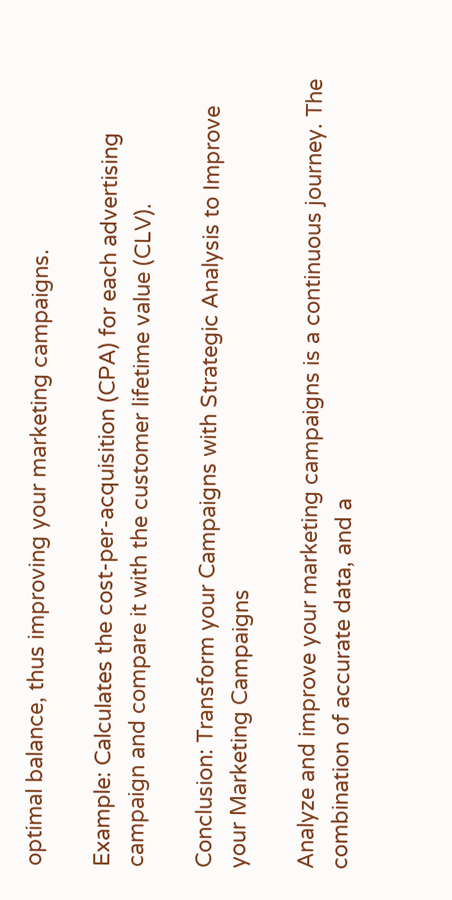optimal balance, thus improving your marketing campaigns.

Example: Calculates the cost-per-acquisition (CPA) for each advertising campaign and compare it with the customer lifetime value (CLV).

Conclusion: Transform your Campaigns with Strategic Analysis to Improve your Marketing Campaigns

Analyze and improve your marketing campaigns is a continuous journey. The combination of accurate data, and a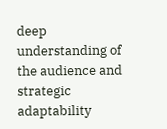deep understanding of the audience and strategic adaptability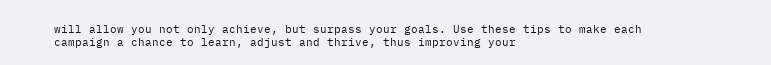will allow you not only achieve, but surpass your goals. Use these tips to make each campaign a chance to learn, adjust and thrive, thus improving your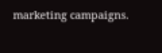marketing campaigns.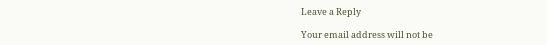Leave a Reply

Your email address will not be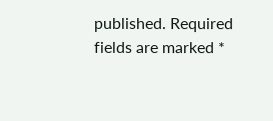published. Required fields are marked *